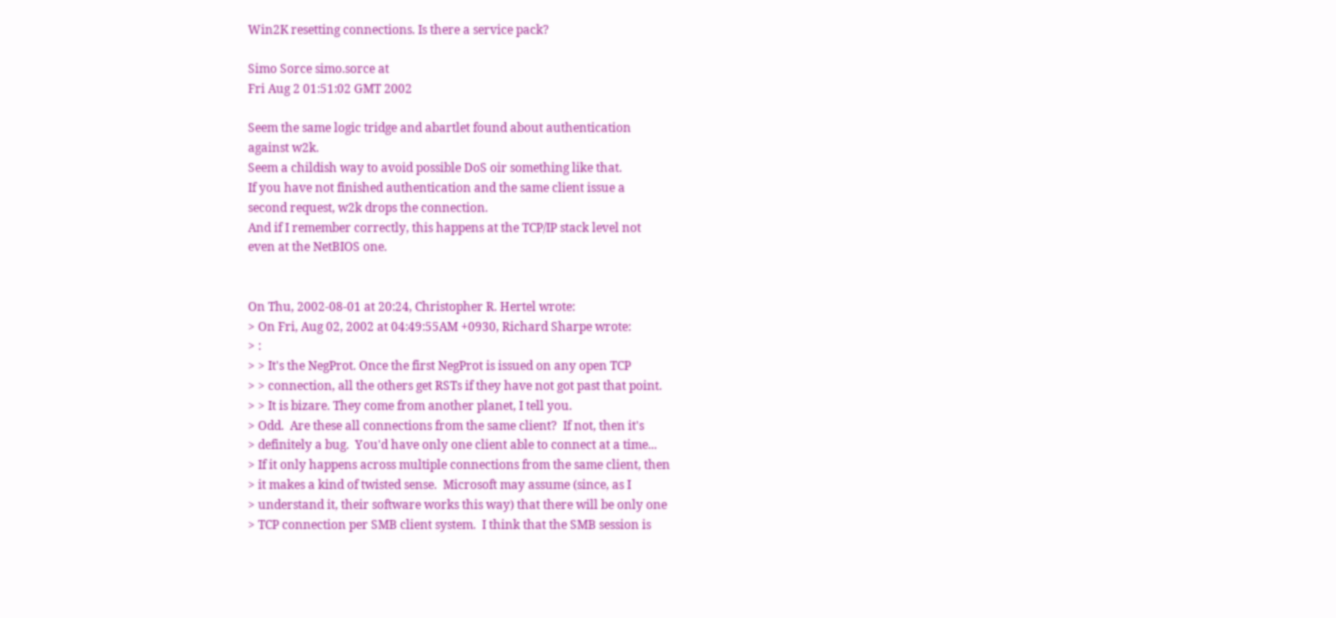Win2K resetting connections. Is there a service pack?

Simo Sorce simo.sorce at
Fri Aug 2 01:51:02 GMT 2002

Seem the same logic tridge and abartlet found about authentication
against w2k.
Seem a childish way to avoid possible DoS oir something like that.
If you have not finished authentication and the same client issue a
second request, w2k drops the connection.
And if I remember correctly, this happens at the TCP/IP stack level not
even at the NetBIOS one.


On Thu, 2002-08-01 at 20:24, Christopher R. Hertel wrote:
> On Fri, Aug 02, 2002 at 04:49:55AM +0930, Richard Sharpe wrote:
> :
> > It's the NegProt. Once the first NegProt is issued on any open TCP
> > connection, all the others get RSTs if they have not got past that point.
> > It is bizare. They come from another planet, I tell you.
> Odd.  Are these all connections from the same client?  If not, then it's
> definitely a bug.  You'd have only one client able to connect at a time...
> If it only happens across multiple connections from the same client, then
> it makes a kind of twisted sense.  Microsoft may assume (since, as I
> understand it, their software works this way) that there will be only one
> TCP connection per SMB client system.  I think that the SMB session is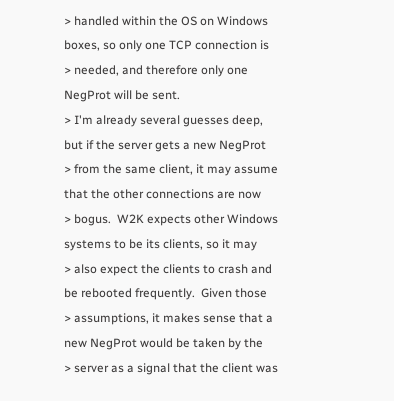> handled within the OS on Windows boxes, so only one TCP connection is
> needed, and therefore only one NegProt will be sent.
> I'm already several guesses deep, but if the server gets a new NegProt
> from the same client, it may assume that the other connections are now
> bogus.  W2K expects other Windows systems to be its clients, so it may
> also expect the clients to crash and be rebooted frequently.  Given those
> assumptions, it makes sense that a new NegProt would be taken by the
> server as a signal that the client was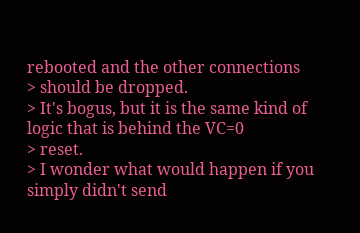rebooted and the other connections
> should be dropped.
> It's bogus, but it is the same kind of logic that is behind the VC=0
> reset.
> I wonder what would happen if you simply didn't send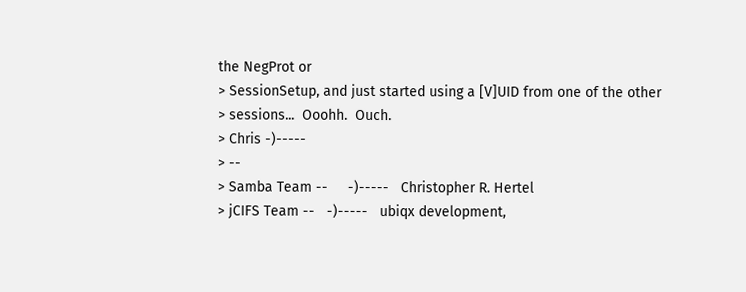the NegProt or
> SessionSetup, and just started using a [V]UID from one of the other
> sessions...  Ooohh.  Ouch.
> Chris -)-----
> --
> Samba Team --     -)-----   Christopher R. Hertel
> jCIFS Team --   -)-----   ubiqx development,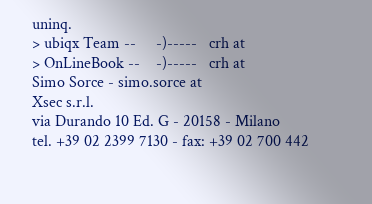uninq.
> ubiqx Team --     -)-----   crh at
> OnLineBook --    -)-----   crh at
Simo Sorce - simo.sorce at
Xsec s.r.l.
via Durando 10 Ed. G - 20158 - Milano
tel. +39 02 2399 7130 - fax: +39 02 700 442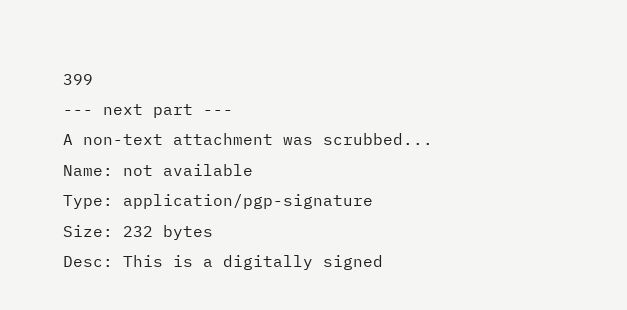399
--- next part ---
A non-text attachment was scrubbed...
Name: not available
Type: application/pgp-signature
Size: 232 bytes
Desc: This is a digitally signed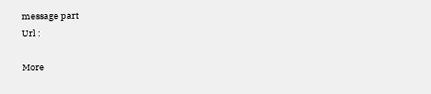message part
Url :

More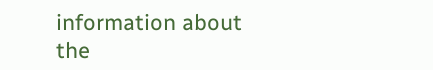information about the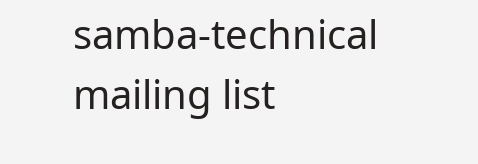samba-technical mailing list